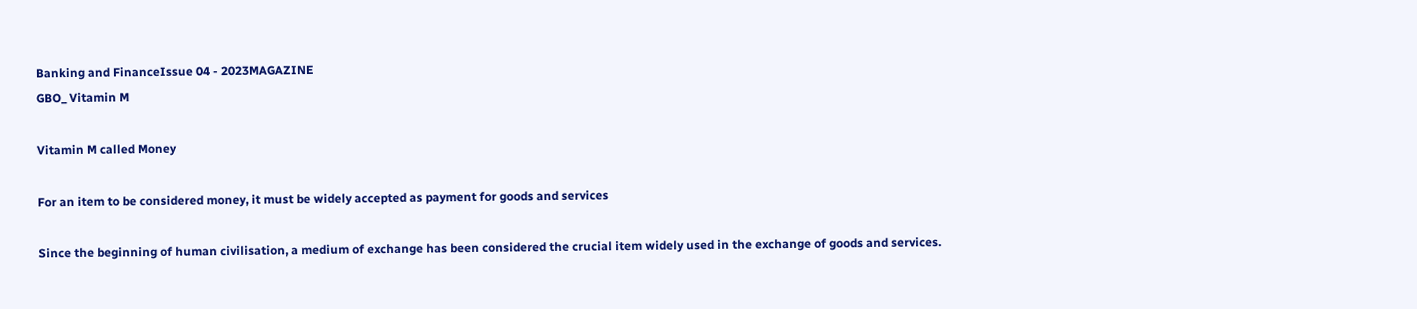Banking and FinanceIssue 04 - 2023MAGAZINE
GBO_ Vitamin M

Vitamin M called Money

For an item to be considered money, it must be widely accepted as payment for goods and services

Since the beginning of human civilisation, a medium of exchange has been considered the crucial item widely used in the exchange of goods and services.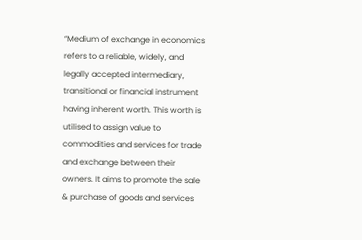“Medium of exchange in economics refers to a reliable, widely, and legally accepted intermediary, transitional or financial instrument having inherent worth. This worth is utilised to assign value to commodities and services for trade and exchange between their owners. It aims to promote the sale & purchase of goods and services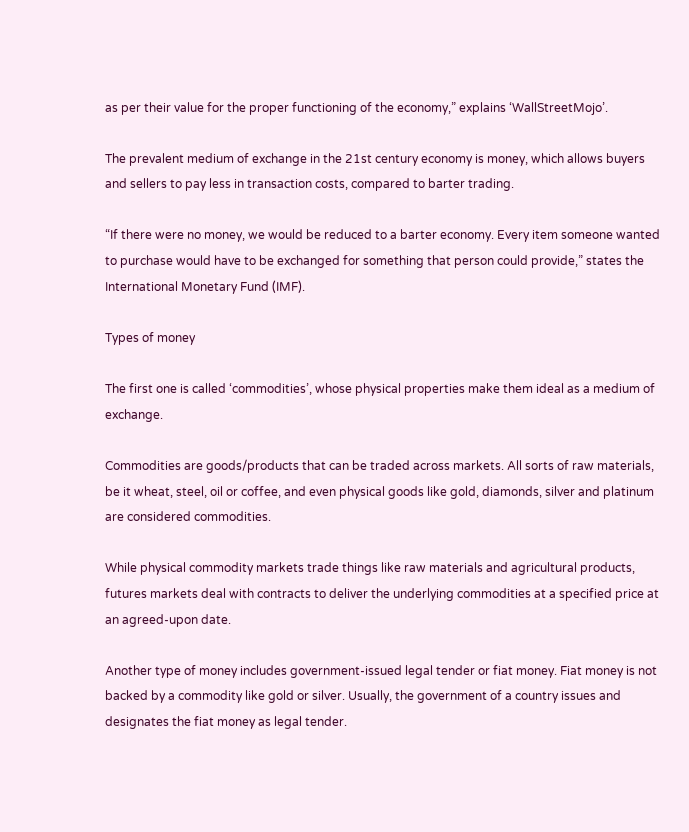as per their value for the proper functioning of the economy,” explains ‘WallStreetMojo’.

The prevalent medium of exchange in the 21st century economy is money, which allows buyers and sellers to pay less in transaction costs, compared to barter trading.

“If there were no money, we would be reduced to a barter economy. Every item someone wanted to purchase would have to be exchanged for something that person could provide,” states the International Monetary Fund (IMF).

Types of money

The first one is called ‘commodities’, whose physical properties make them ideal as a medium of exchange.

Commodities are goods/products that can be traded across markets. All sorts of raw materials, be it wheat, steel, oil or coffee, and even physical goods like gold, diamonds, silver and platinum are considered commodities.

While physical commodity markets trade things like raw materials and agricultural products, futures markets deal with contracts to deliver the underlying commodities at a specified price at an agreed-upon date.

Another type of money includes government-issued legal tender or fiat money. Fiat money is not backed by a commodity like gold or silver. Usually, the government of a country issues and designates the fiat money as legal tender.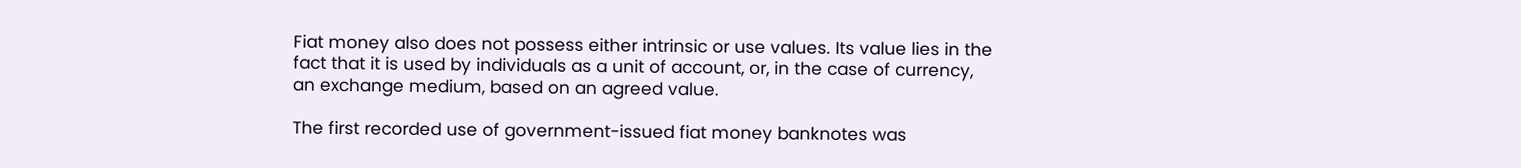Fiat money also does not possess either intrinsic or use values. Its value lies in the fact that it is used by individuals as a unit of account, or, in the case of currency, an exchange medium, based on an agreed value.

The first recorded use of government-issued fiat money banknotes was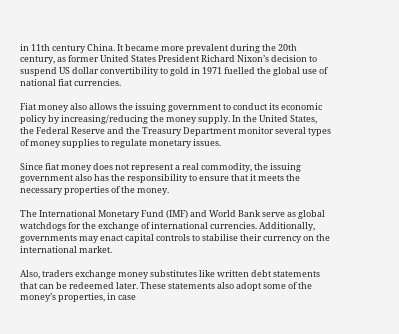in 11th century China. It became more prevalent during the 20th century, as former United States President Richard Nixon’s decision to suspend US dollar convertibility to gold in 1971 fuelled the global use of national fiat currencies.

Fiat money also allows the issuing government to conduct its economic policy by increasing/reducing the money supply. In the United States, the Federal Reserve and the Treasury Department monitor several types of money supplies to regulate monetary issues.

Since fiat money does not represent a real commodity, the issuing government also has the responsibility to ensure that it meets the necessary properties of the money.

The International Monetary Fund (IMF) and World Bank serve as global watchdogs for the exchange of international currencies. Additionally, governments may enact capital controls to stabilise their currency on the international market.

Also, traders exchange money substitutes like written debt statements that can be redeemed later. These statements also adopt some of the money’s properties, in case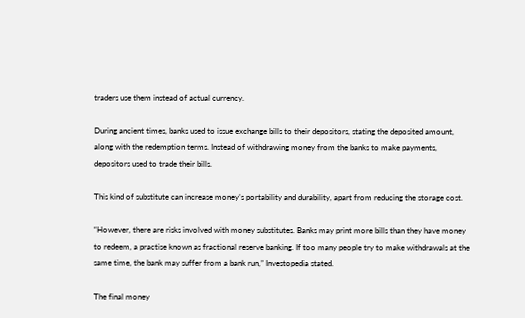traders use them instead of actual currency.

During ancient times, banks used to issue exchange bills to their depositors, stating the deposited amount, along with the redemption terms. Instead of withdrawing money from the banks to make payments, depositors used to trade their bills.

This kind of substitute can increase money’s portability and durability, apart from reducing the storage cost.

“However, there are risks involved with money substitutes. Banks may print more bills than they have money to redeem, a practise known as fractional reserve banking. If too many people try to make withdrawals at the same time, the bank may suffer from a bank run,” Investopedia stated.

The final money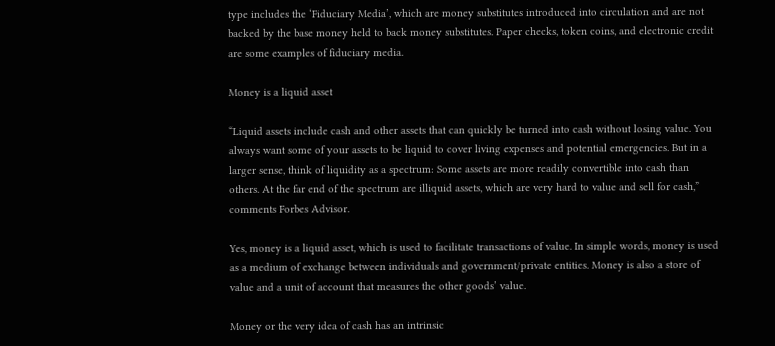type includes the ‘Fiduciary Media’, which are money substitutes introduced into circulation and are not backed by the base money held to back money substitutes. Paper checks, token coins, and electronic credit are some examples of fiduciary media.

Money is a liquid asset

“Liquid assets include cash and other assets that can quickly be turned into cash without losing value. You always want some of your assets to be liquid to cover living expenses and potential emergencies. But in a larger sense, think of liquidity as a spectrum: Some assets are more readily convertible into cash than others. At the far end of the spectrum are illiquid assets, which are very hard to value and sell for cash,” comments Forbes Advisor.

Yes, money is a liquid asset, which is used to facilitate transactions of value. In simple words, money is used as a medium of exchange between individuals and government/private entities. Money is also a store of value and a unit of account that measures the other goods’ value.

Money or the very idea of cash has an intrinsic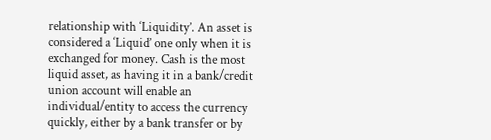relationship with ‘Liquidity’. An asset is considered a ‘Liquid’ one only when it is exchanged for money. Cash is the most liquid asset, as having it in a bank/credit union account will enable an individual/entity to access the currency quickly, either by a bank transfer or by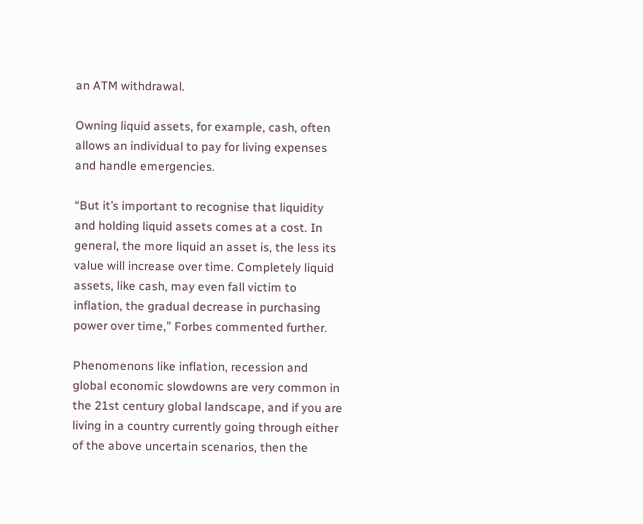an ATM withdrawal.

Owning liquid assets, for example, cash, often allows an individual to pay for living expenses and handle emergencies.

“But it’s important to recognise that liquidity and holding liquid assets comes at a cost. In general, the more liquid an asset is, the less its value will increase over time. Completely liquid assets, like cash, may even fall victim to inflation, the gradual decrease in purchasing power over time,” Forbes commented further.

Phenomenons like inflation, recession and global economic slowdowns are very common in the 21st century global landscape, and if you are living in a country currently going through either of the above uncertain scenarios, then the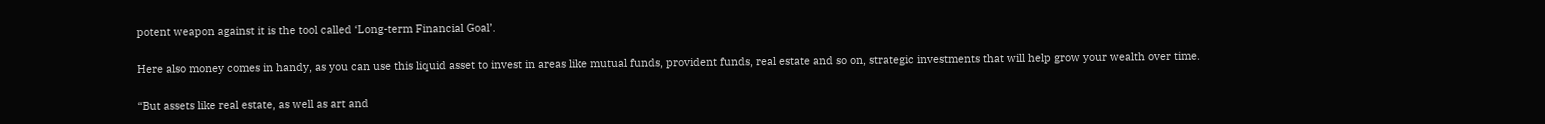potent weapon against it is the tool called ‘Long-term Financial Goal’.

Here also money comes in handy, as you can use this liquid asset to invest in areas like mutual funds, provident funds, real estate and so on, strategic investments that will help grow your wealth over time.

“But assets like real estate, as well as art and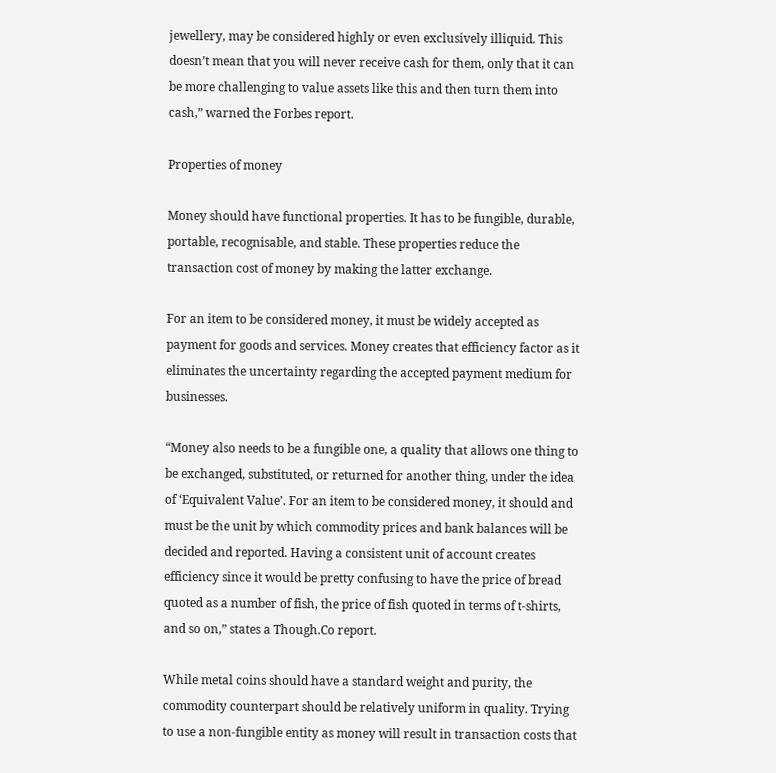jewellery, may be considered highly or even exclusively illiquid. This doesn’t mean that you will never receive cash for them, only that it can be more challenging to value assets like this and then turn them into cash,” warned the Forbes report.

Properties of money

Money should have functional properties. It has to be fungible, durable, portable, recognisable, and stable. These properties reduce the transaction cost of money by making the latter exchange.

For an item to be considered money, it must be widely accepted as payment for goods and services. Money creates that efficiency factor as it eliminates the uncertainty regarding the accepted payment medium for businesses.

“Money also needs to be a fungible one, a quality that allows one thing to be exchanged, substituted, or returned for another thing, under the idea of ‘Equivalent Value’. For an item to be considered money, it should and must be the unit by which commodity prices and bank balances will be decided and reported. Having a consistent unit of account creates efficiency since it would be pretty confusing to have the price of bread quoted as a number of fish, the price of fish quoted in terms of t-shirts, and so on,” states a Though.Co report.

While metal coins should have a standard weight and purity, the commodity counterpart should be relatively uniform in quality. Trying to use a non-fungible entity as money will result in transaction costs that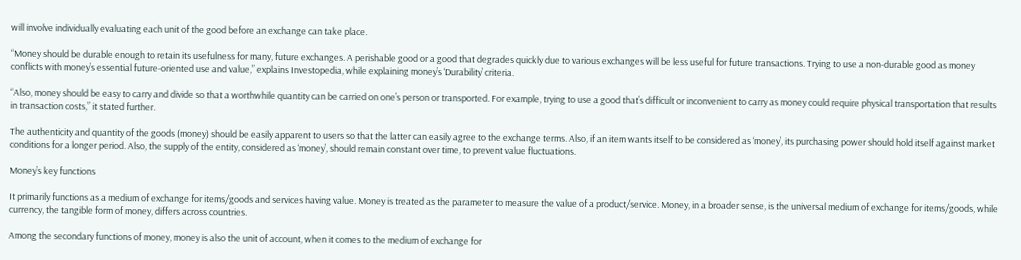will involve individually evaluating each unit of the good before an exchange can take place.

“Money should be durable enough to retain its usefulness for many, future exchanges. A perishable good or a good that degrades quickly due to various exchanges will be less useful for future transactions. Trying to use a non-durable good as money conflicts with money’s essential future-oriented use and value,” explains Investopedia, while explaining money’s ‘Durability’ criteria.

“Also, money should be easy to carry and divide so that a worthwhile quantity can be carried on one’s person or transported. For example, trying to use a good that’s difficult or inconvenient to carry as money could require physical transportation that results in transaction costs,” it stated further.

The authenticity and quantity of the goods (money) should be easily apparent to users so that the latter can easily agree to the exchange terms. Also, if an item wants itself to be considered as ‘money’, its purchasing power should hold itself against market conditions for a longer period. Also, the supply of the entity, considered as ‘money’, should remain constant over time, to prevent value fluctuations.

Money’s key functions

It primarily functions as a medium of exchange for items/goods and services having value. Money is treated as the parameter to measure the value of a product/service. Money, in a broader sense, is the universal medium of exchange for items/goods, while currency, the tangible form of money, differs across countries.

Among the secondary functions of money, money is also the unit of account, when it comes to the medium of exchange for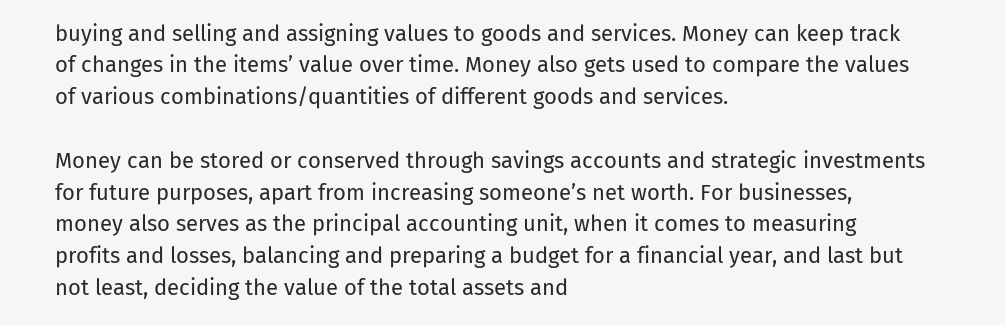buying and selling and assigning values to goods and services. Money can keep track of changes in the items’ value over time. Money also gets used to compare the values of various combinations/quantities of different goods and services.

Money can be stored or conserved through savings accounts and strategic investments for future purposes, apart from increasing someone’s net worth. For businesses, money also serves as the principal accounting unit, when it comes to measuring profits and losses, balancing and preparing a budget for a financial year, and last but not least, deciding the value of the total assets and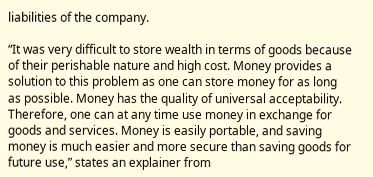liabilities of the company.

“It was very difficult to store wealth in terms of goods because of their perishable nature and high cost. Money provides a solution to this problem as one can store money for as long as possible. Money has the quality of universal acceptability. Therefore, one can at any time use money in exchange for goods and services. Money is easily portable, and saving money is much easier and more secure than saving goods for future use,” states an explainer from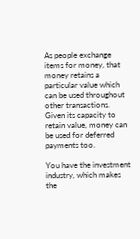As people exchange items for money, that money retains a particular value which can be used throughout other transactions. Given its capacity to retain value, money can be used for deferred payments too.

You have the investment industry, which makes the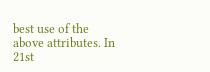best use of the above attributes. In 21st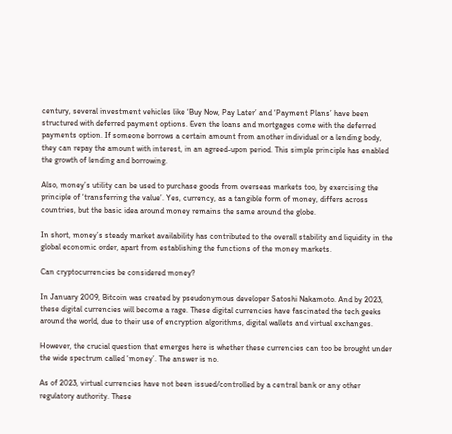century, several investment vehicles like ‘Buy Now, Pay Later’ and ‘Payment Plans’ have been structured with deferred payment options. Even the loans and mortgages come with the deferred payments option. If someone borrows a certain amount from another individual or a lending body, they can repay the amount with interest, in an agreed-upon period. This simple principle has enabled the growth of lending and borrowing.

Also, money’s utility can be used to purchase goods from overseas markets too, by exercising the principle of ‘transferring the value’. Yes, currency, as a tangible form of money, differs across countries, but the basic idea around money remains the same around the globe.

In short, money’s steady market availability has contributed to the overall stability and liquidity in the global economic order, apart from establishing the functions of the money markets.

Can cryptocurrencies be considered money?

In January 2009, Bitcoin was created by pseudonymous developer Satoshi Nakamoto. And by 2023, these digital currencies will become a rage. These digital currencies have fascinated the tech geeks around the world, due to their use of encryption algorithms, digital wallets and virtual exchanges.

However, the crucial question that emerges here is whether these currencies can too be brought under the wide spectrum called ‘money’. The answer is no.

As of 2023, virtual currencies have not been issued/controlled by a central bank or any other regulatory authority. These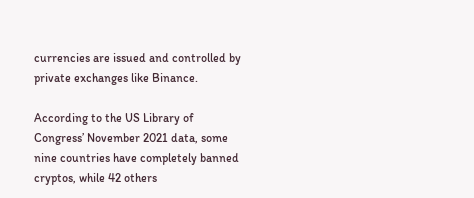currencies are issued and controlled by private exchanges like Binance.

According to the US Library of Congress’ November 2021 data, some nine countries have completely banned cryptos, while 42 others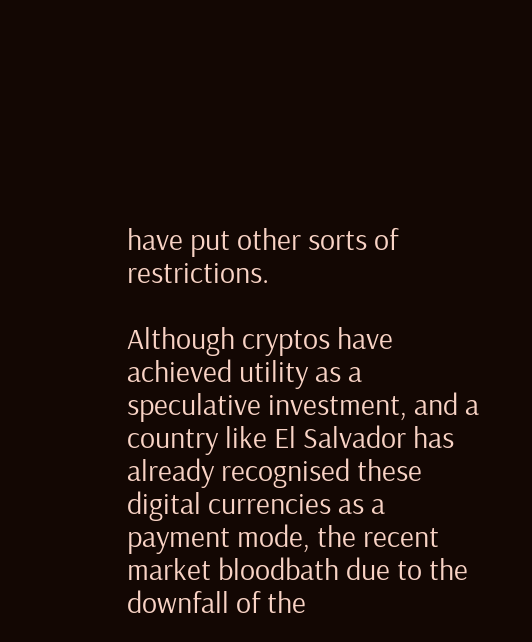have put other sorts of restrictions.

Although cryptos have achieved utility as a speculative investment, and a country like El Salvador has already recognised these digital currencies as a payment mode, the recent market bloodbath due to the downfall of the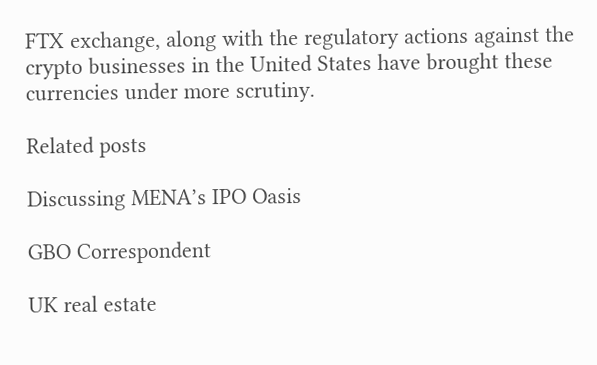FTX exchange, along with the regulatory actions against the crypto businesses in the United States have brought these currencies under more scrutiny.

Related posts

Discussing MENA’s IPO Oasis

GBO Correspondent

UK real estate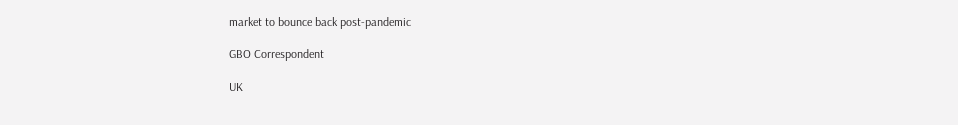market to bounce back post-pandemic

GBO Correspondent

UK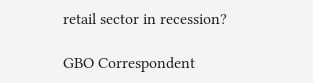retail sector in recession?

GBO Correspondent